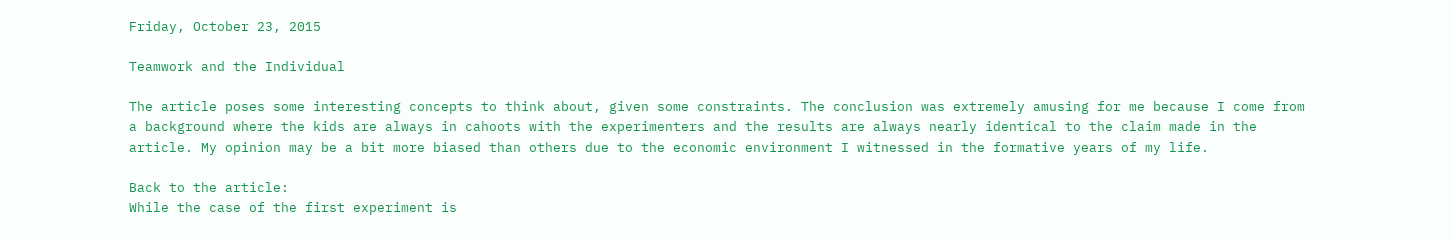Friday, October 23, 2015

Teamwork and the Individual

The article poses some interesting concepts to think about, given some constraints. The conclusion was extremely amusing for me because I come from a background where the kids are always in cahoots with the experimenters and the results are always nearly identical to the claim made in the article. My opinion may be a bit more biased than others due to the economic environment I witnessed in the formative years of my life.

Back to the article:
While the case of the first experiment is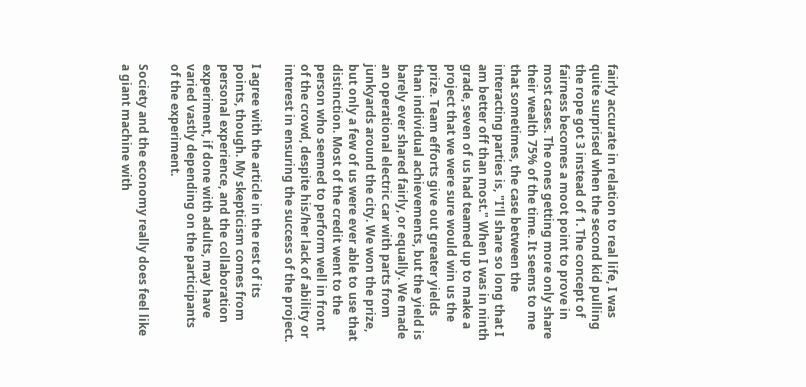fairly accurate in relation to real life, I was quite surprised when the second kid pulling the rope got 3 instead of 1. The concept of fairness becomes a moot point to prove in most cases. The ones getting more only share their wealth 75% of the time. It seems to me that sometimes, the case between the interacting parties is, "I'll share so long that I am better off than most." When I was in ninth grade, seven of us had teamed up to make a project that we were sure would win us the prize. Team efforts give out greater yields than individual achievements, but the yield is barely ever shared fairly, or equally. We made an operational electric car with parts from junkyards around the city. We won the prize, but only a few of us were ever able to use that distinction. Most of the credit went to the person who seemed to perform well in front of the crowd, despite his/her lack of ability or interest in ensuring the success of the project.

I agree with the article in the rest of its points, though. My skepticism comes from personal experience, and the collaboration experiment, if done with adults, may have varied vastly depending on the participants of the experiment.

Society and the economy really does feel like a giant machine with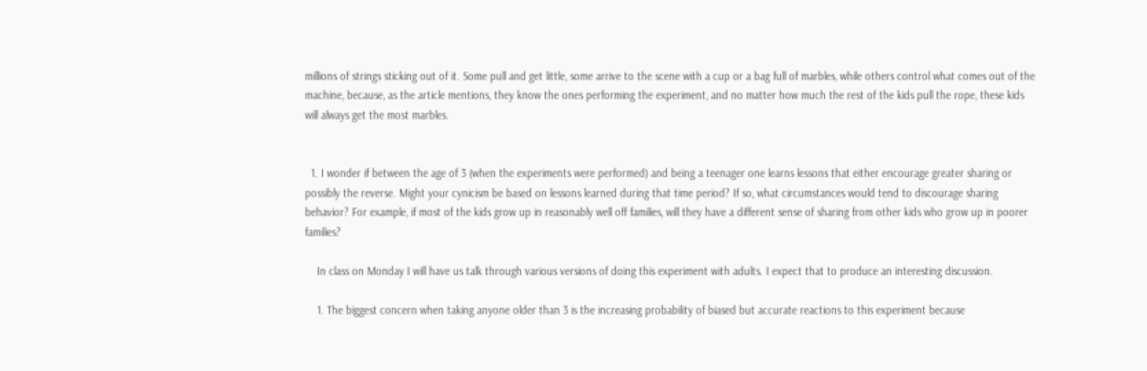millions of strings sticking out of it. Some pull and get little, some arrive to the scene with a cup or a bag full of marbles, while others control what comes out of the machine, because, as the article mentions, they know the ones performing the experiment, and no matter how much the rest of the kids pull the rope, these kids will always get the most marbles.


  1. I wonder if between the age of 3 (when the experiments were performed) and being a teenager one learns lessons that either encourage greater sharing or possibly the reverse. Might your cynicism be based on lessons learned during that time period? If so, what circumstances would tend to discourage sharing behavior? For example, if most of the kids grow up in reasonably well off families, will they have a different sense of sharing from other kids who grow up in poorer families?

    In class on Monday I will have us talk through various versions of doing this experiment with adults. I expect that to produce an interesting discussion.

    1. The biggest concern when taking anyone older than 3 is the increasing probability of biased but accurate reactions to this experiment because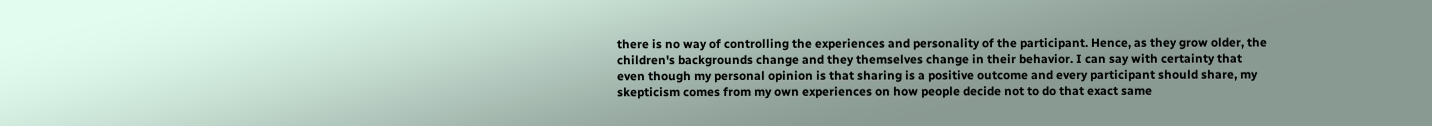there is no way of controlling the experiences and personality of the participant. Hence, as they grow older, the children's backgrounds change and they themselves change in their behavior. I can say with certainty that even though my personal opinion is that sharing is a positive outcome and every participant should share, my skepticism comes from my own experiences on how people decide not to do that exact same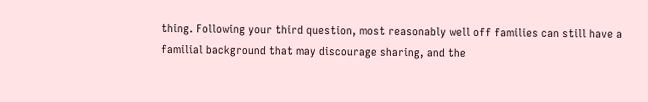thing. Following your third question, most reasonably well off families can still have a familial background that may discourage sharing, and the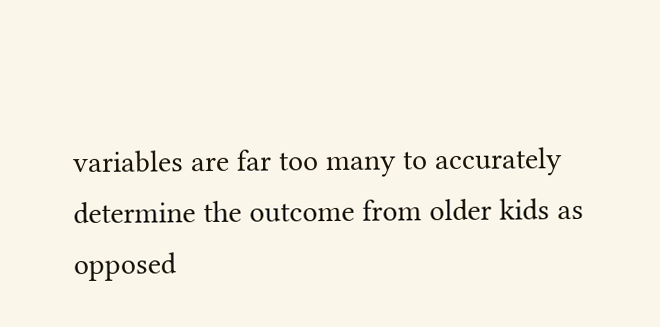variables are far too many to accurately determine the outcome from older kids as opposed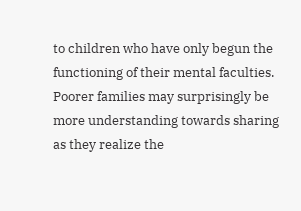to children who have only begun the functioning of their mental faculties. Poorer families may surprisingly be more understanding towards sharing as they realize the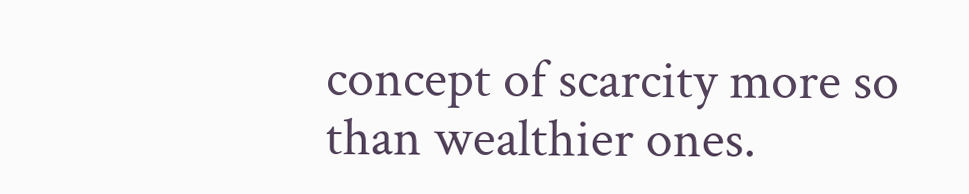concept of scarcity more so than wealthier ones.